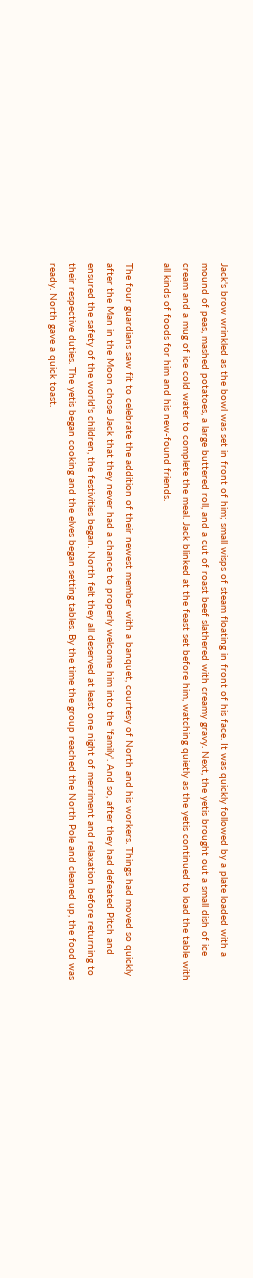Jack's brow wrinkled as the bowl was set in front of him; small wisps of steam floating in front of his face. It was quickly followed by a plate loaded with a mound of peas, mashed potatoes, a large buttered roll, and a cut of roast beef slathered with creamy gravy. Next, the yetis brought out a small dish of ice cream and a mug of ice cold water to complete the meal. Jack blinked at the feast set before him, watching quietly as the yetis continued to load the table with all kinds of foods for him and his new-found friends.

The four guardians saw fit to celebrate the addition of their newest member with a banquet, courtesy of North and his workers. Things had moved so quickly after the Man in the Moon chose Jack that they never had a chance to properly welcome him into the 'family'. And so, after they had defeated Pitch and ensured the safety of the world's children, the festivities began. North felt they all deserved at least one night of merriment and relaxation before returning to their respective duties. The yetis began cooking and the elves began setting tables. By the time the group reached the North Pole and cleaned up, the food was ready. North gave a quick toast.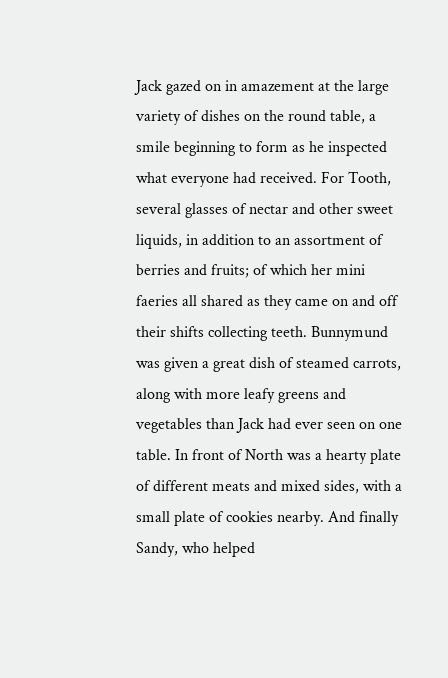Jack gazed on in amazement at the large variety of dishes on the round table, a smile beginning to form as he inspected what everyone had received. For Tooth, several glasses of nectar and other sweet liquids, in addition to an assortment of berries and fruits; of which her mini faeries all shared as they came on and off their shifts collecting teeth. Bunnymund was given a great dish of steamed carrots, along with more leafy greens and vegetables than Jack had ever seen on one table. In front of North was a hearty plate of different meats and mixed sides, with a small plate of cookies nearby. And finally Sandy, who helped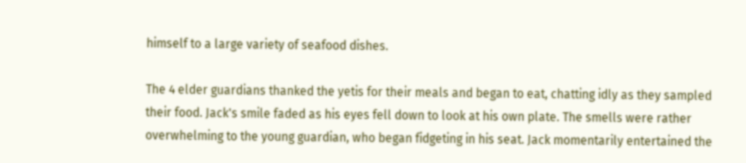himself to a large variety of seafood dishes.

The 4 elder guardians thanked the yetis for their meals and began to eat, chatting idly as they sampled their food. Jack's smile faded as his eyes fell down to look at his own plate. The smells were rather overwhelming to the young guardian, who began fidgeting in his seat. Jack momentarily entertained the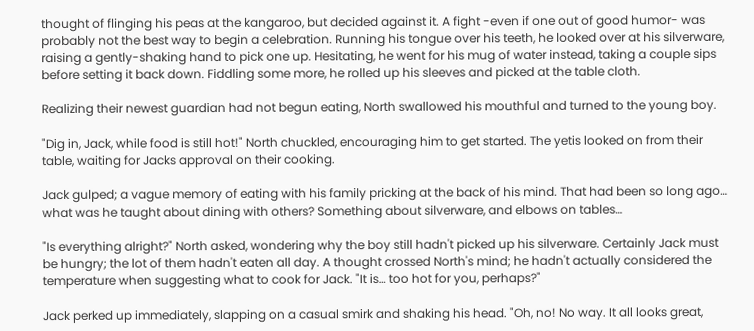thought of flinging his peas at the kangaroo, but decided against it. A fight -even if one out of good humor- was probably not the best way to begin a celebration. Running his tongue over his teeth, he looked over at his silverware, raising a gently-shaking hand to pick one up. Hesitating, he went for his mug of water instead, taking a couple sips before setting it back down. Fiddling some more, he rolled up his sleeves and picked at the table cloth.

Realizing their newest guardian had not begun eating, North swallowed his mouthful and turned to the young boy.

"Dig in, Jack, while food is still hot!" North chuckled, encouraging him to get started. The yetis looked on from their table, waiting for Jacks approval on their cooking.

Jack gulped; a vague memory of eating with his family pricking at the back of his mind. That had been so long ago… what was he taught about dining with others? Something about silverware, and elbows on tables…

"Is everything alright?" North asked, wondering why the boy still hadn't picked up his silverware. Certainly Jack must be hungry; the lot of them hadn't eaten all day. A thought crossed North's mind; he hadn't actually considered the temperature when suggesting what to cook for Jack. "It is… too hot for you, perhaps?"

Jack perked up immediately, slapping on a casual smirk and shaking his head. "Oh, no! No way. It all looks great,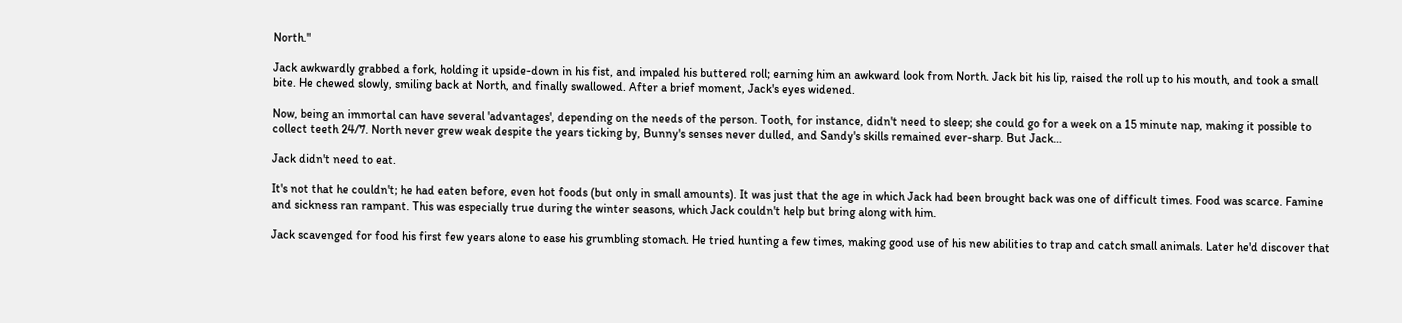North."

Jack awkwardly grabbed a fork, holding it upside-down in his fist, and impaled his buttered roll; earning him an awkward look from North. Jack bit his lip, raised the roll up to his mouth, and took a small bite. He chewed slowly, smiling back at North, and finally swallowed. After a brief moment, Jack's eyes widened.

Now, being an immortal can have several 'advantages', depending on the needs of the person. Tooth, for instance, didn't need to sleep; she could go for a week on a 15 minute nap, making it possible to collect teeth 24/7. North never grew weak despite the years ticking by, Bunny's senses never dulled, and Sandy's skills remained ever-sharp. But Jack…

Jack didn't need to eat.

It's not that he couldn't; he had eaten before, even hot foods (but only in small amounts). It was just that the age in which Jack had been brought back was one of difficult times. Food was scarce. Famine and sickness ran rampant. This was especially true during the winter seasons, which Jack couldn't help but bring along with him.

Jack scavenged for food his first few years alone to ease his grumbling stomach. He tried hunting a few times, making good use of his new abilities to trap and catch small animals. Later he'd discover that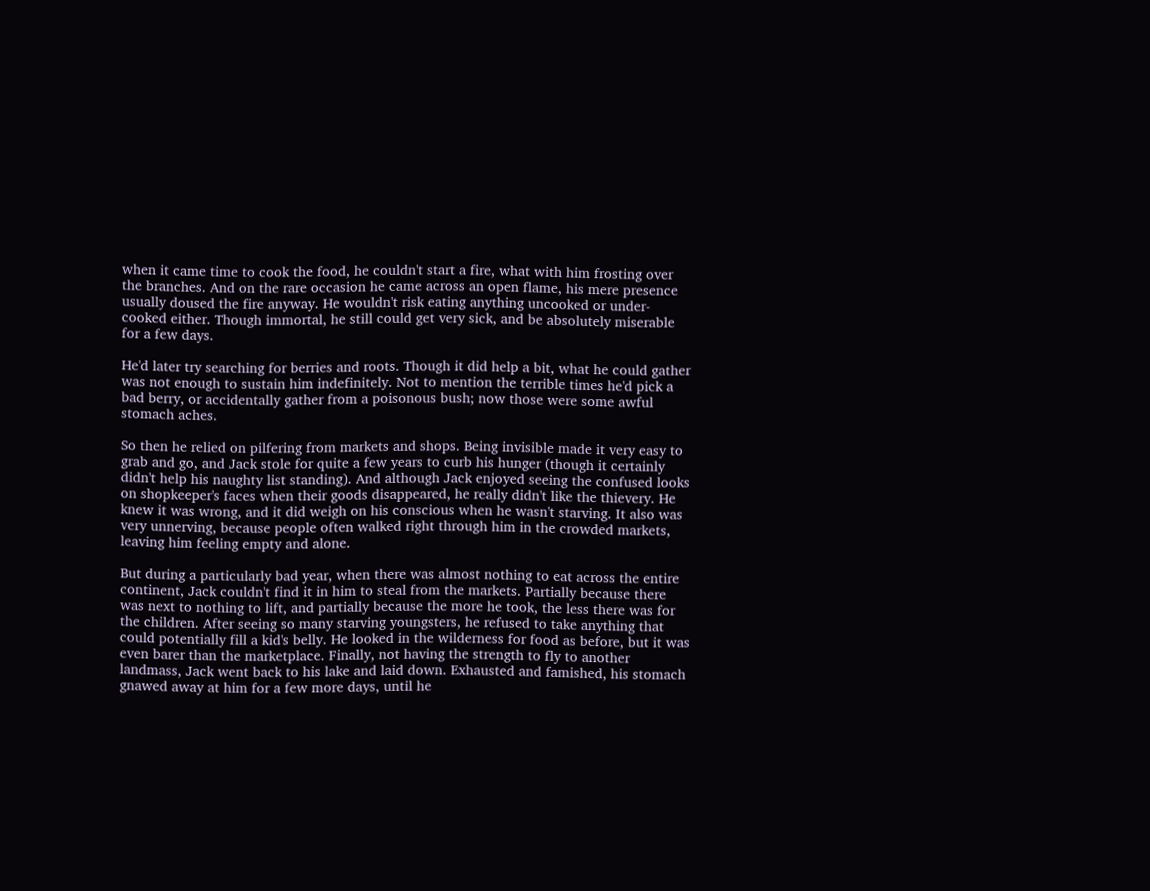when it came time to cook the food, he couldn't start a fire, what with him frosting over the branches. And on the rare occasion he came across an open flame, his mere presence usually doused the fire anyway. He wouldn't risk eating anything uncooked or under-cooked either. Though immortal, he still could get very sick, and be absolutely miserable for a few days.

He'd later try searching for berries and roots. Though it did help a bit, what he could gather was not enough to sustain him indefinitely. Not to mention the terrible times he'd pick a bad berry, or accidentally gather from a poisonous bush; now those were some awful stomach aches.

So then he relied on pilfering from markets and shops. Being invisible made it very easy to grab and go, and Jack stole for quite a few years to curb his hunger (though it certainly didn't help his naughty list standing). And although Jack enjoyed seeing the confused looks on shopkeeper's faces when their goods disappeared, he really didn't like the thievery. He knew it was wrong, and it did weigh on his conscious when he wasn't starving. It also was very unnerving, because people often walked right through him in the crowded markets, leaving him feeling empty and alone.

But during a particularly bad year, when there was almost nothing to eat across the entire continent, Jack couldn't find it in him to steal from the markets. Partially because there was next to nothing to lift, and partially because the more he took, the less there was for the children. After seeing so many starving youngsters, he refused to take anything that could potentially fill a kid's belly. He looked in the wilderness for food as before, but it was even barer than the marketplace. Finally, not having the strength to fly to another landmass, Jack went back to his lake and laid down. Exhausted and famished, his stomach gnawed away at him for a few more days, until he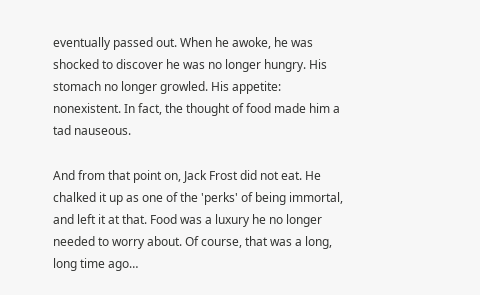eventually passed out. When he awoke, he was shocked to discover he was no longer hungry. His stomach no longer growled. His appetite: nonexistent. In fact, the thought of food made him a tad nauseous.

And from that point on, Jack Frost did not eat. He chalked it up as one of the 'perks' of being immortal, and left it at that. Food was a luxury he no longer needed to worry about. Of course, that was a long, long time ago…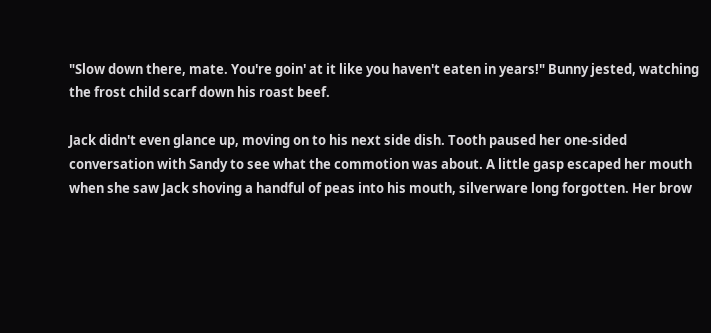"Slow down there, mate. You're goin' at it like you haven't eaten in years!" Bunny jested, watching the frost child scarf down his roast beef.

Jack didn't even glance up, moving on to his next side dish. Tooth paused her one-sided conversation with Sandy to see what the commotion was about. A little gasp escaped her mouth when she saw Jack shoving a handful of peas into his mouth, silverware long forgotten. Her brow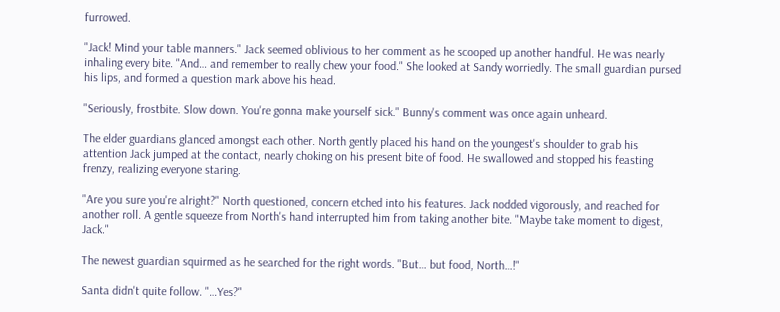furrowed.

"Jack! Mind your table manners." Jack seemed oblivious to her comment as he scooped up another handful. He was nearly inhaling every bite. "And… and remember to really chew your food." She looked at Sandy worriedly. The small guardian pursed his lips, and formed a question mark above his head.

"Seriously, frostbite. Slow down. You're gonna make yourself sick." Bunny's comment was once again unheard.

The elder guardians glanced amongst each other. North gently placed his hand on the youngest's shoulder to grab his attention Jack jumped at the contact, nearly choking on his present bite of food. He swallowed and stopped his feasting frenzy, realizing everyone staring.

"Are you sure you're alright?" North questioned, concern etched into his features. Jack nodded vigorously, and reached for another roll. A gentle squeeze from North's hand interrupted him from taking another bite. "Maybe take moment to digest, Jack."

The newest guardian squirmed as he searched for the right words. "But… but food, North…!"

Santa didn't quite follow. "…Yes?"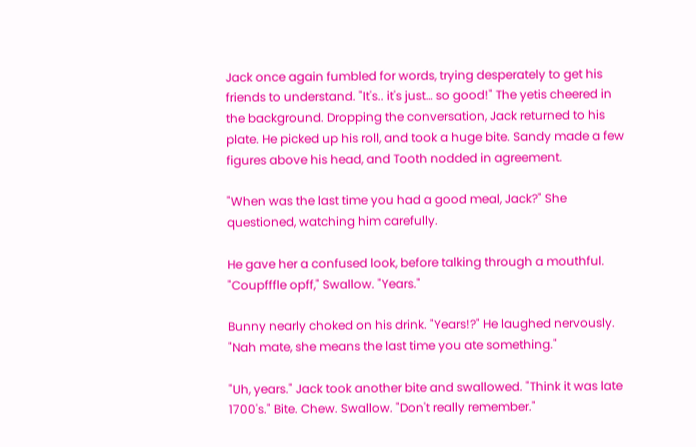Jack once again fumbled for words, trying desperately to get his friends to understand. "It's.. it's just… so good!" The yetis cheered in the background. Dropping the conversation, Jack returned to his plate. He picked up his roll, and took a huge bite. Sandy made a few figures above his head, and Tooth nodded in agreement.

"When was the last time you had a good meal, Jack?" She questioned, watching him carefully.

He gave her a confused look, before talking through a mouthful. "Coupfffle opff," Swallow. "Years."

Bunny nearly choked on his drink. "Years!?" He laughed nervously. "Nah mate, she means the last time you ate something."

"Uh, years." Jack took another bite and swallowed. "Think it was late 1700's." Bite. Chew. Swallow. "Don't really remember."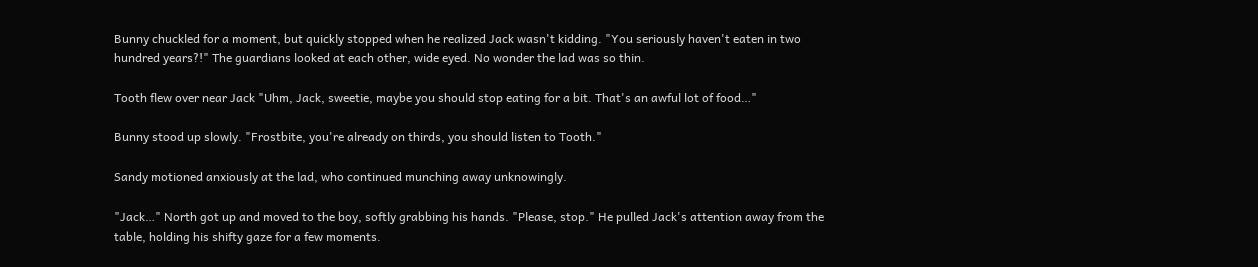Bunny chuckled for a moment, but quickly stopped when he realized Jack wasn't kidding. "You seriously haven't eaten in two hundred years?!" The guardians looked at each other, wide eyed. No wonder the lad was so thin.

Tooth flew over near Jack "Uhm, Jack, sweetie, maybe you should stop eating for a bit. That's an awful lot of food…"

Bunny stood up slowly. "Frostbite, you're already on thirds, you should listen to Tooth."

Sandy motioned anxiously at the lad, who continued munching away unknowingly.

"Jack…" North got up and moved to the boy, softly grabbing his hands. "Please, stop." He pulled Jack's attention away from the table, holding his shifty gaze for a few moments.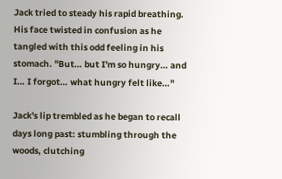Jack tried to steady his rapid breathing. His face twisted in confusion as he tangled with this odd feeling in his stomach. "But… but I'm so hungry… and I… I forgot… what hungry felt like…"

Jack's lip trembled as he began to recall days long past: stumbling through the woods, clutching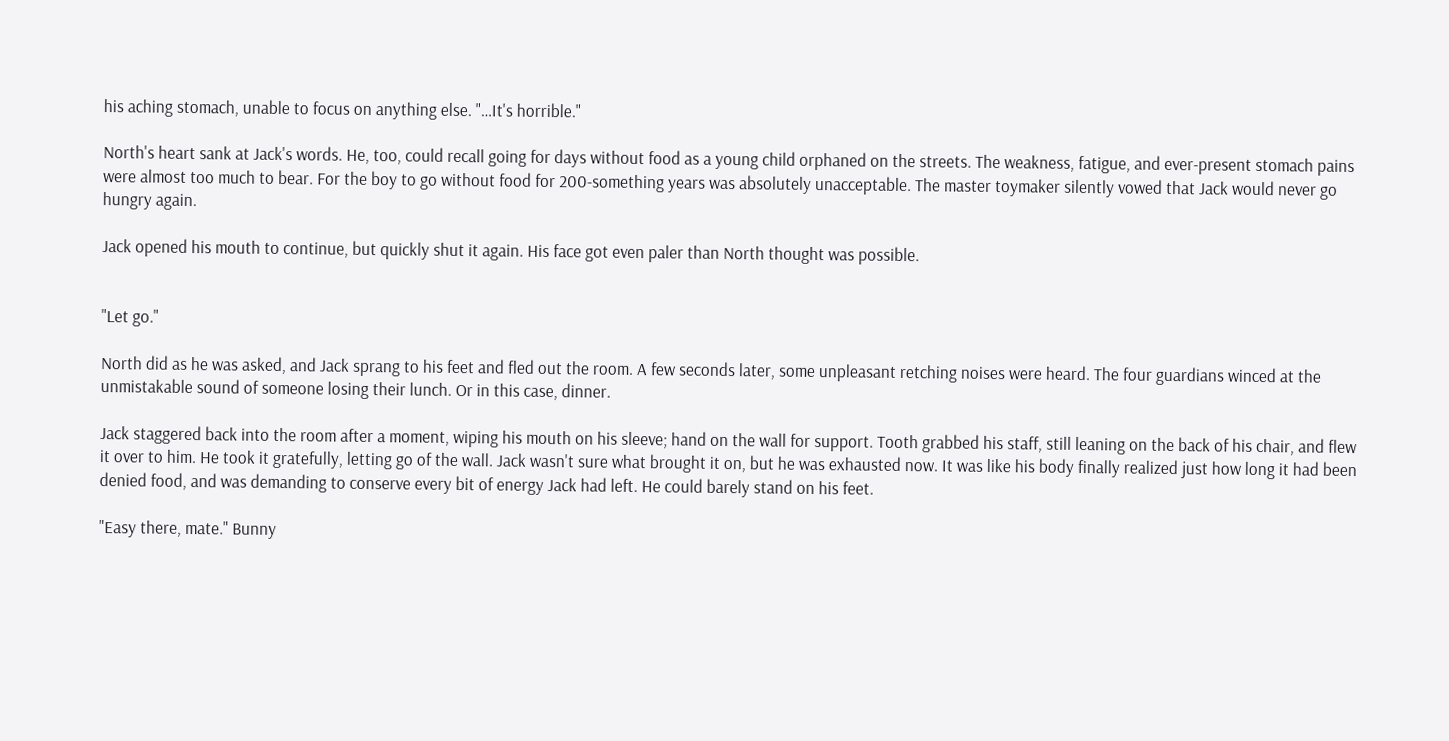his aching stomach, unable to focus on anything else. "…It's horrible."

North's heart sank at Jack's words. He, too, could recall going for days without food as a young child orphaned on the streets. The weakness, fatigue, and ever-present stomach pains were almost too much to bear. For the boy to go without food for 200-something years was absolutely unacceptable. The master toymaker silently vowed that Jack would never go hungry again.

Jack opened his mouth to continue, but quickly shut it again. His face got even paler than North thought was possible.


"Let go."

North did as he was asked, and Jack sprang to his feet and fled out the room. A few seconds later, some unpleasant retching noises were heard. The four guardians winced at the unmistakable sound of someone losing their lunch. Or in this case, dinner.

Jack staggered back into the room after a moment, wiping his mouth on his sleeve; hand on the wall for support. Tooth grabbed his staff, still leaning on the back of his chair, and flew it over to him. He took it gratefully, letting go of the wall. Jack wasn't sure what brought it on, but he was exhausted now. It was like his body finally realized just how long it had been denied food, and was demanding to conserve every bit of energy Jack had left. He could barely stand on his feet.

"Easy there, mate." Bunny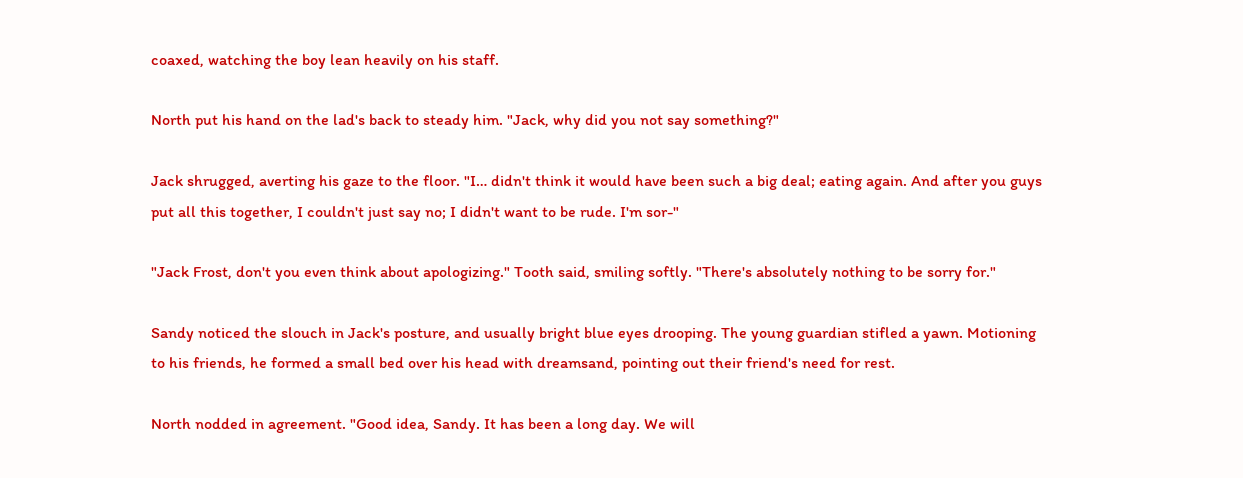coaxed, watching the boy lean heavily on his staff.

North put his hand on the lad's back to steady him. "Jack, why did you not say something?"

Jack shrugged, averting his gaze to the floor. "I… didn't think it would have been such a big deal; eating again. And after you guys put all this together, I couldn't just say no; I didn't want to be rude. I'm sor-"

"Jack Frost, don't you even think about apologizing." Tooth said, smiling softly. "There's absolutely nothing to be sorry for."

Sandy noticed the slouch in Jack's posture, and usually bright blue eyes drooping. The young guardian stifled a yawn. Motioning to his friends, he formed a small bed over his head with dreamsand, pointing out their friend's need for rest.

North nodded in agreement. "Good idea, Sandy. It has been a long day. We will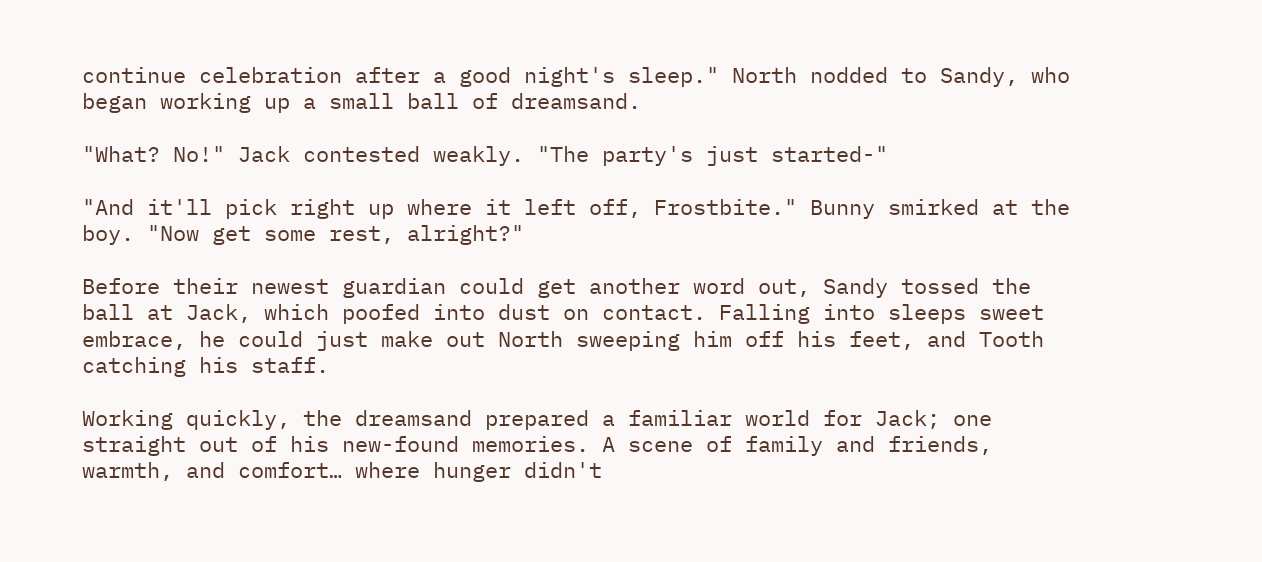continue celebration after a good night's sleep." North nodded to Sandy, who began working up a small ball of dreamsand.

"What? No!" Jack contested weakly. "The party's just started-"

"And it'll pick right up where it left off, Frostbite." Bunny smirked at the boy. "Now get some rest, alright?"

Before their newest guardian could get another word out, Sandy tossed the ball at Jack, which poofed into dust on contact. Falling into sleeps sweet embrace, he could just make out North sweeping him off his feet, and Tooth catching his staff.

Working quickly, the dreamsand prepared a familiar world for Jack; one straight out of his new-found memories. A scene of family and friends, warmth, and comfort… where hunger didn't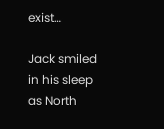exist…

Jack smiled in his sleep as North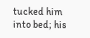tucked him into bed; his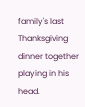family's last Thanksgiving dinner together playing in his head.